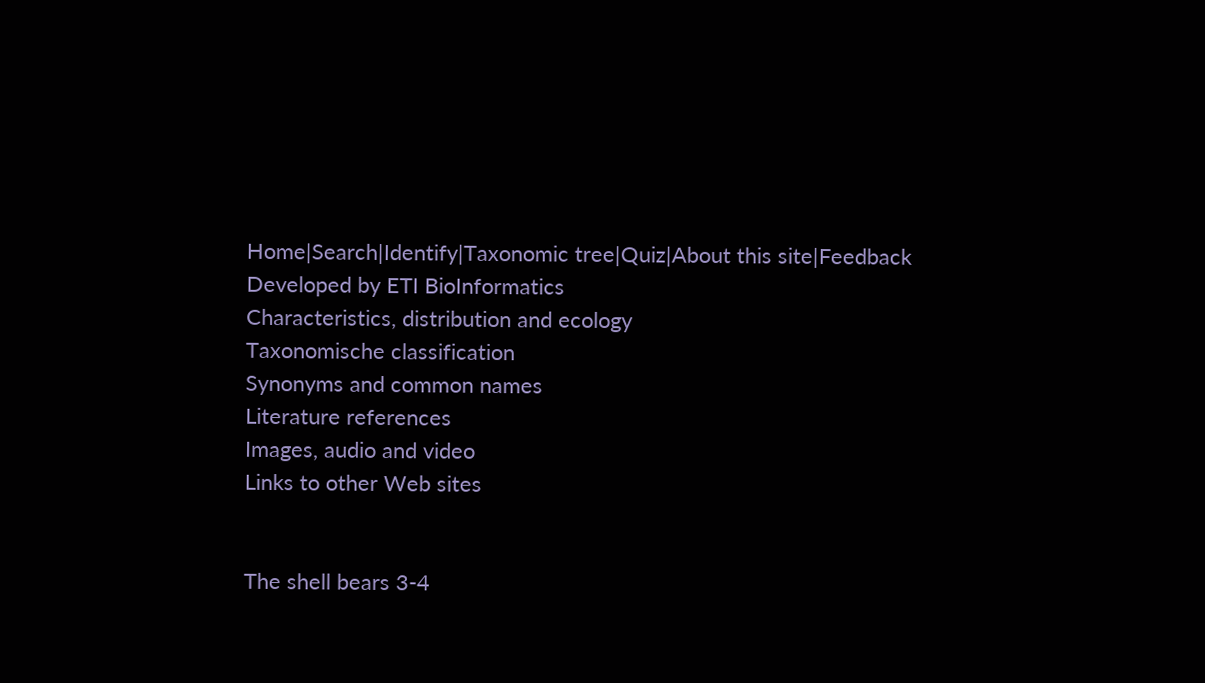Home|Search|Identify|Taxonomic tree|Quiz|About this site|Feedback
Developed by ETI BioInformatics
Characteristics, distribution and ecology
Taxonomische classification
Synonyms and common names
Literature references
Images, audio and video
Links to other Web sites


The shell bears 3-4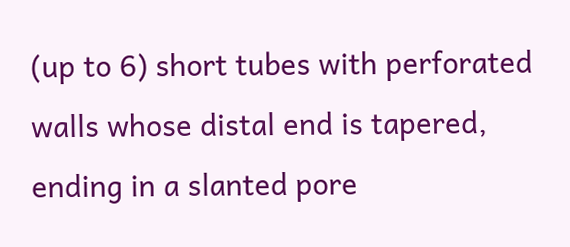(up to 6) short tubes with perforated walls whose distal end is tapered, ending in a slanted pore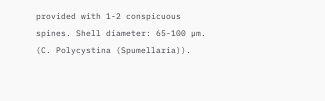provided with 1-2 conspicuous spines. Shell diameter: 65-100 µm. (C. Polycystina (Spumellaria)).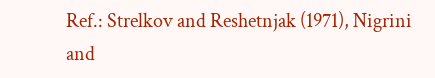Ref.: Strelkov and Reshetnjak (1971), Nigrini and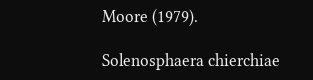Moore (1979).

Solenosphaera chierchiae